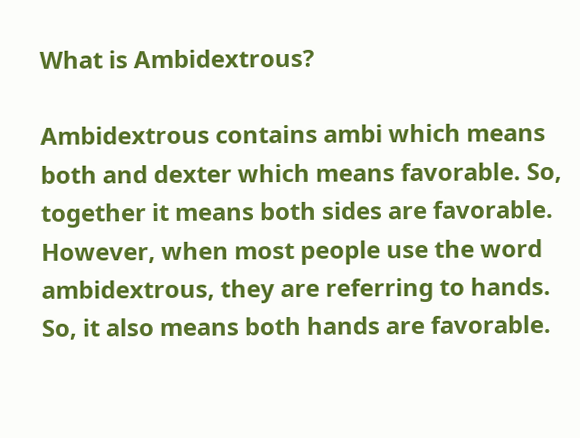What is Ambidextrous?

Ambidextrous contains ambi which means both and dexter which means favorable. So, together it means both sides are favorable. However, when most people use the word ambidextrous, they are referring to hands. So, it also means both hands are favorable.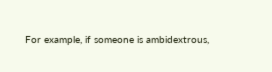For example, if someone is ambidextrous,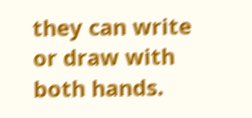they can write or draw with both hands.